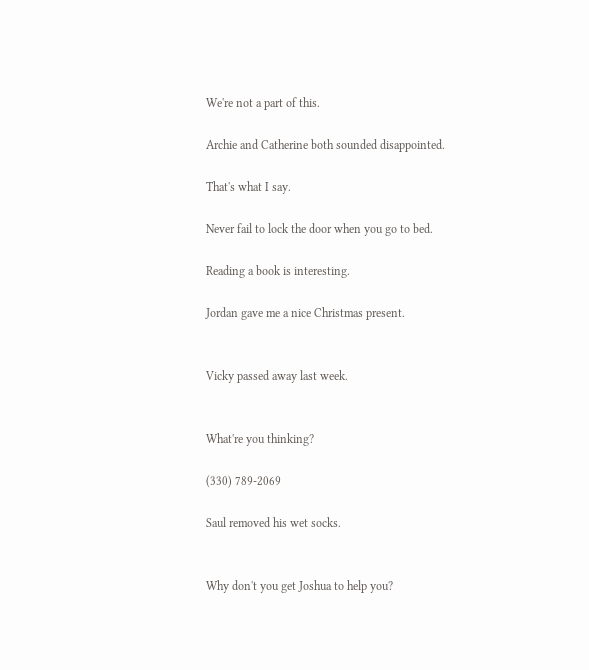We're not a part of this.

Archie and Catherine both sounded disappointed.

That's what I say.

Never fail to lock the door when you go to bed.

Reading a book is interesting.

Jordan gave me a nice Christmas present.


Vicky passed away last week.


What're you thinking?

(330) 789-2069

Saul removed his wet socks.


Why don't you get Joshua to help you?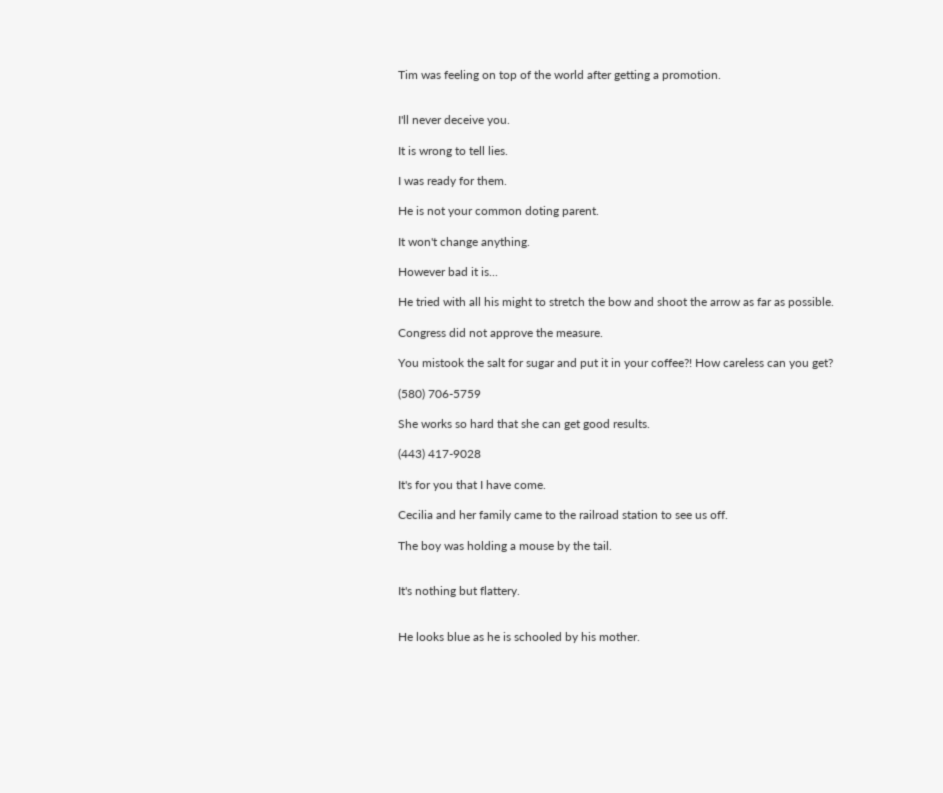Tim was feeling on top of the world after getting a promotion.


I'll never deceive you.

It is wrong to tell lies.

I was ready for them.

He is not your common doting parent.

It won't change anything.

However bad it is...

He tried with all his might to stretch the bow and shoot the arrow as far as possible.

Congress did not approve the measure.

You mistook the salt for sugar and put it in your coffee?! How careless can you get?

(580) 706-5759

She works so hard that she can get good results.

(443) 417-9028

It's for you that I have come.

Cecilia and her family came to the railroad station to see us off.

The boy was holding a mouse by the tail.


It's nothing but flattery.


He looks blue as he is schooled by his mother.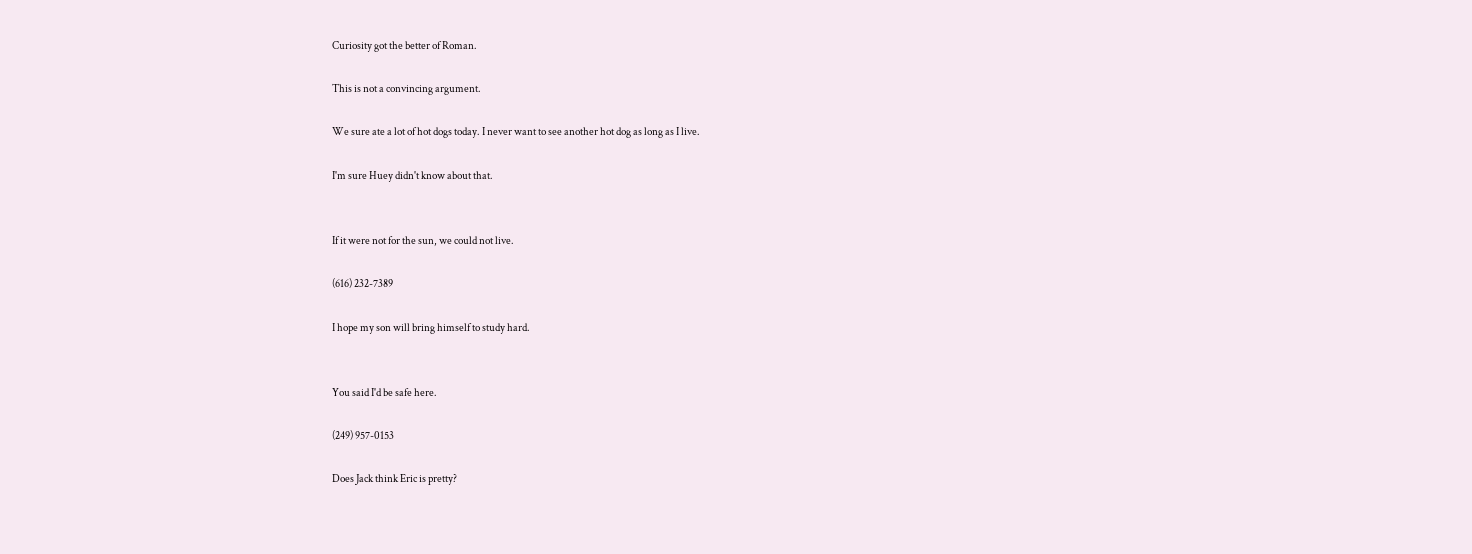Curiosity got the better of Roman.

This is not a convincing argument.

We sure ate a lot of hot dogs today. I never want to see another hot dog as long as I live.

I'm sure Huey didn't know about that.


If it were not for the sun, we could not live.

(616) 232-7389

I hope my son will bring himself to study hard.


You said I'd be safe here.

(249) 957-0153

Does Jack think Eric is pretty?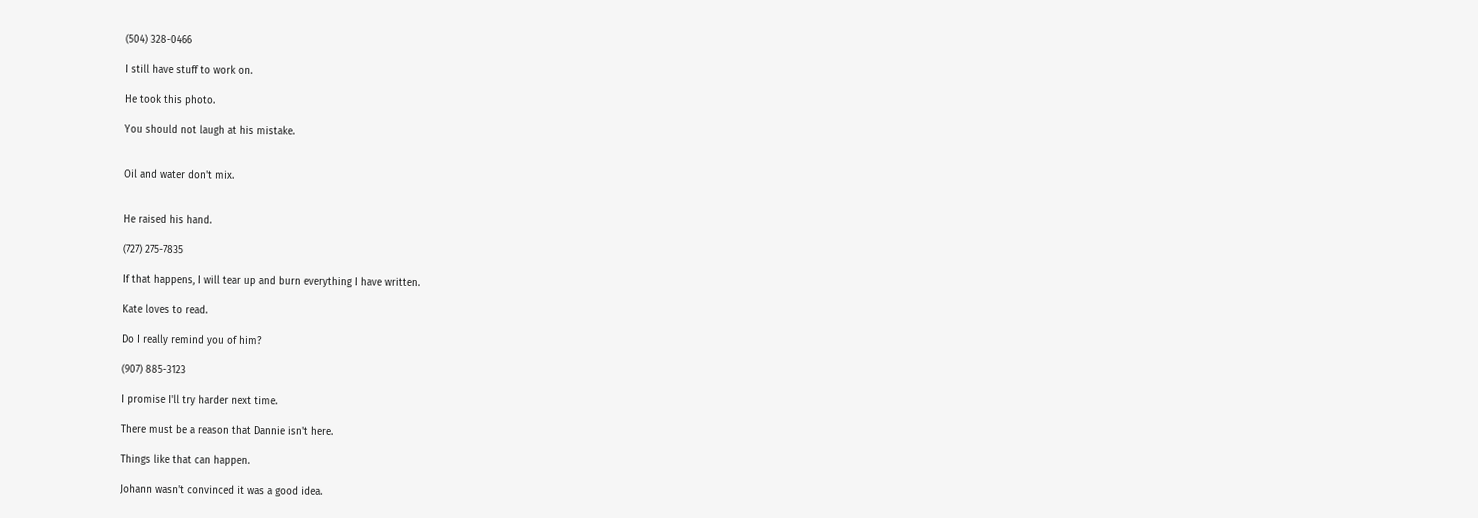(504) 328-0466

I still have stuff to work on.

He took this photo.

You should not laugh at his mistake.


Oil and water don't mix.


He raised his hand.

(727) 275-7835

If that happens, I will tear up and burn everything I have written.

Kate loves to read.

Do I really remind you of him?

(907) 885-3123

I promise I'll try harder next time.

There must be a reason that Dannie isn't here.

Things like that can happen.

Johann wasn't convinced it was a good idea.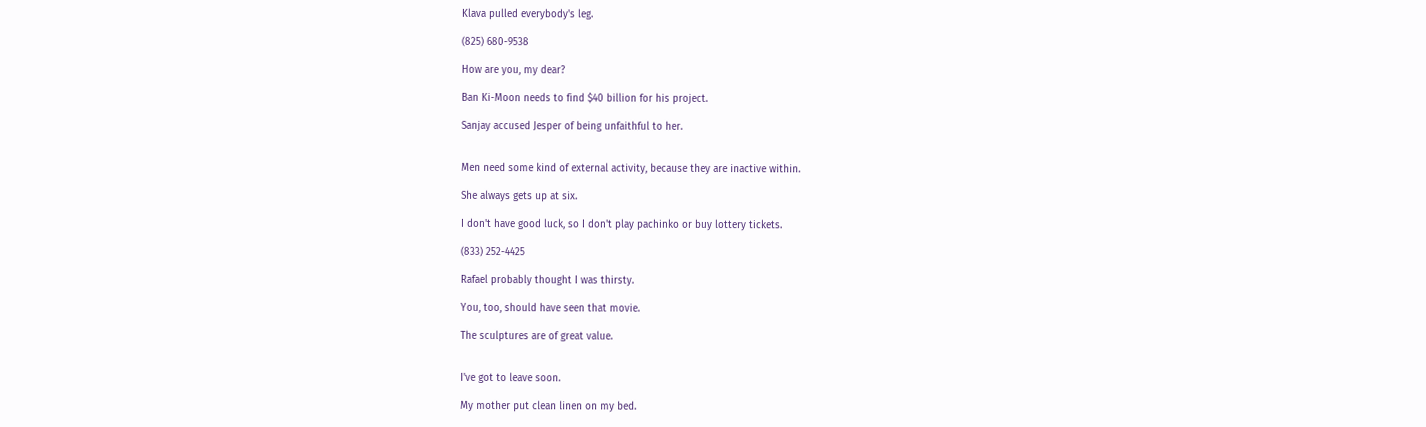Klava pulled everybody's leg.

(825) 680-9538

How are you, my dear?

Ban Ki-Moon needs to find $40 billion for his project.

Sanjay accused Jesper of being unfaithful to her.


Men need some kind of external activity, because they are inactive within.

She always gets up at six.

I don't have good luck, so I don't play pachinko or buy lottery tickets.

(833) 252-4425

Rafael probably thought I was thirsty.

You, too, should have seen that movie.

The sculptures are of great value.


I've got to leave soon.

My mother put clean linen on my bed.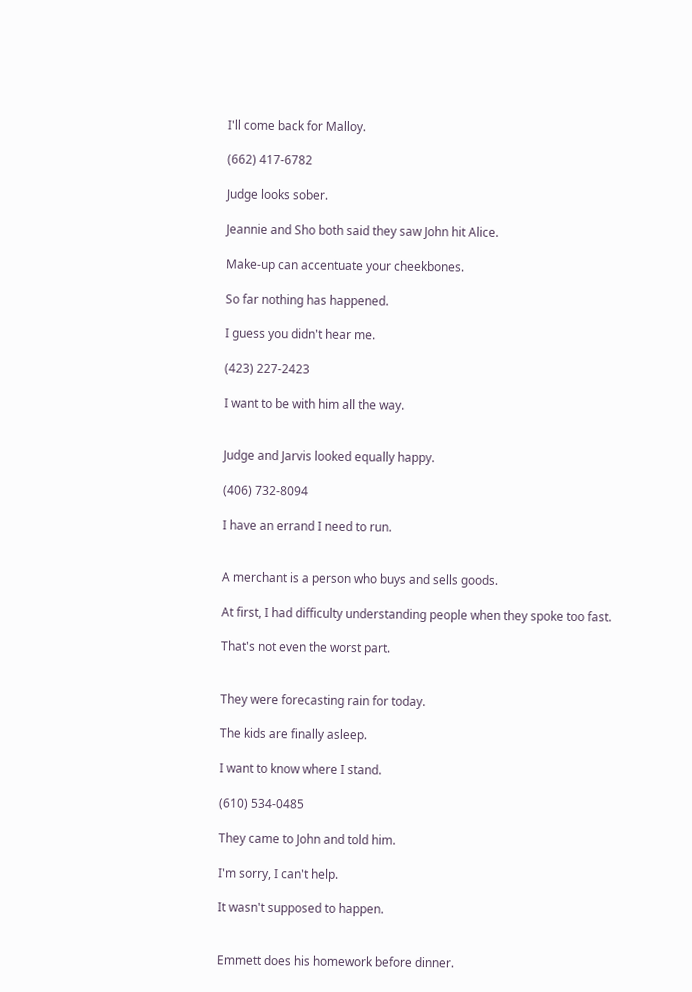I'll come back for Malloy.

(662) 417-6782

Judge looks sober.

Jeannie and Sho both said they saw John hit Alice.

Make-up can accentuate your cheekbones.

So far nothing has happened.

I guess you didn't hear me.

(423) 227-2423

I want to be with him all the way.


Judge and Jarvis looked equally happy.

(406) 732-8094

I have an errand I need to run.


A merchant is a person who buys and sells goods.

At first, I had difficulty understanding people when they spoke too fast.

That's not even the worst part.


They were forecasting rain for today.

The kids are finally asleep.

I want to know where I stand.

(610) 534-0485

They came to John and told him.

I'm sorry, I can't help.

It wasn't supposed to happen.


Emmett does his homework before dinner.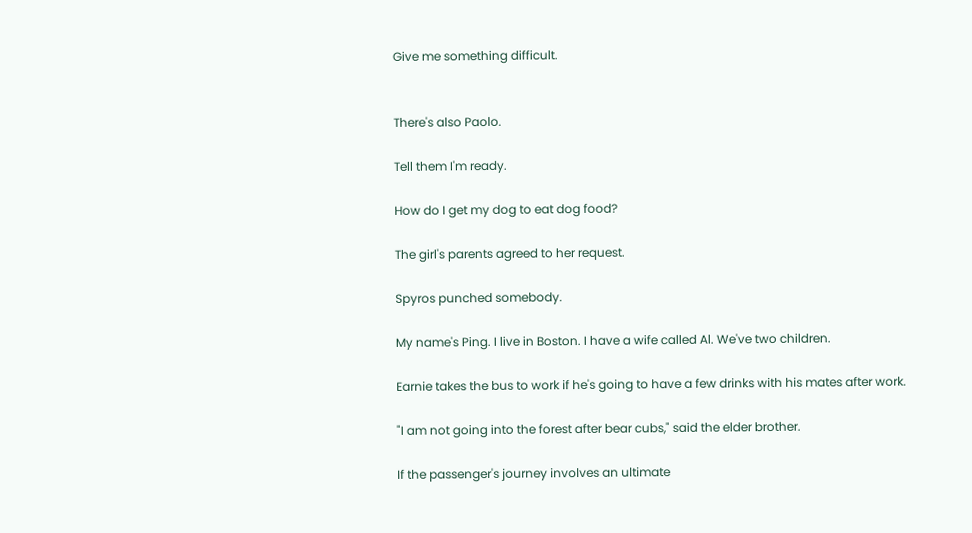Give me something difficult.


There's also Paolo.

Tell them I'm ready.

How do I get my dog to eat dog food?

The girl's parents agreed to her request.

Spyros punched somebody.

My name's Ping. I live in Boston. I have a wife called Al. We've two children.

Earnie takes the bus to work if he's going to have a few drinks with his mates after work.

"I am not going into the forest after bear cubs," said the elder brother.

If the passenger's journey involves an ultimate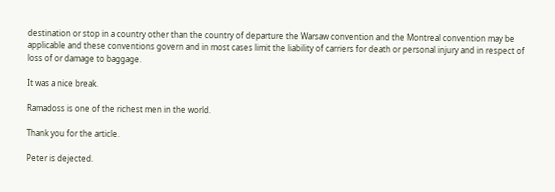destination or stop in a country other than the country of departure the Warsaw convention and the Montreal convention may be applicable and these conventions govern and in most cases limit the liability of carriers for death or personal injury and in respect of loss of or damage to baggage.

It was a nice break.

Ramadoss is one of the richest men in the world.

Thank you for the article.

Peter is dejected.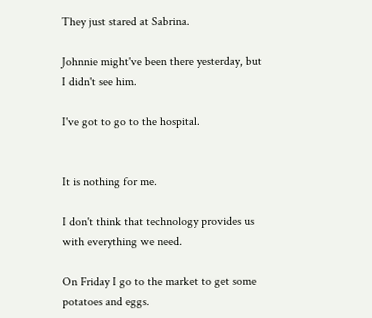They just stared at Sabrina.

Johnnie might've been there yesterday, but I didn't see him.

I've got to go to the hospital.


It is nothing for me.

I don't think that technology provides us with everything we need.

On Friday I go to the market to get some potatoes and eggs.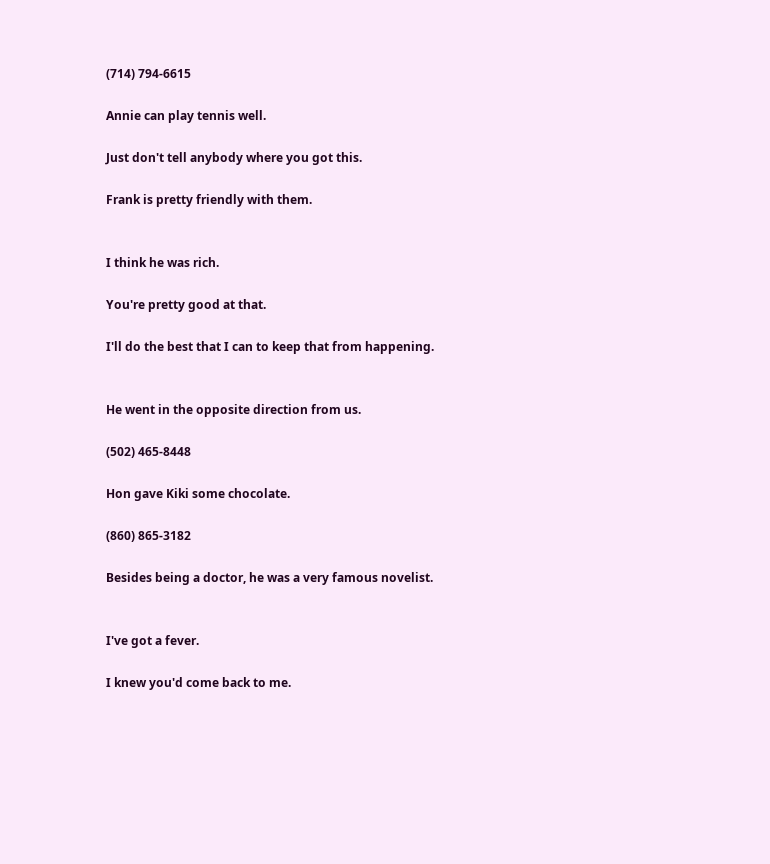(714) 794-6615

Annie can play tennis well.

Just don't tell anybody where you got this.

Frank is pretty friendly with them.


I think he was rich.

You're pretty good at that.

I'll do the best that I can to keep that from happening.


He went in the opposite direction from us.

(502) 465-8448

Hon gave Kiki some chocolate.

(860) 865-3182

Besides being a doctor, he was a very famous novelist.


I've got a fever.

I knew you'd come back to me.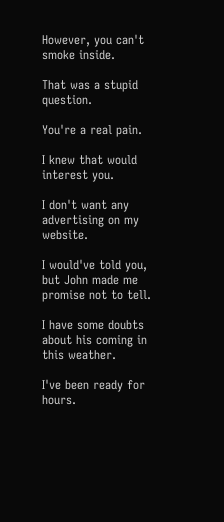However, you can't smoke inside.

That was a stupid question.

You're a real pain.

I knew that would interest you.

I don't want any advertising on my website.

I would've told you, but John made me promise not to tell.

I have some doubts about his coming in this weather.

I've been ready for hours.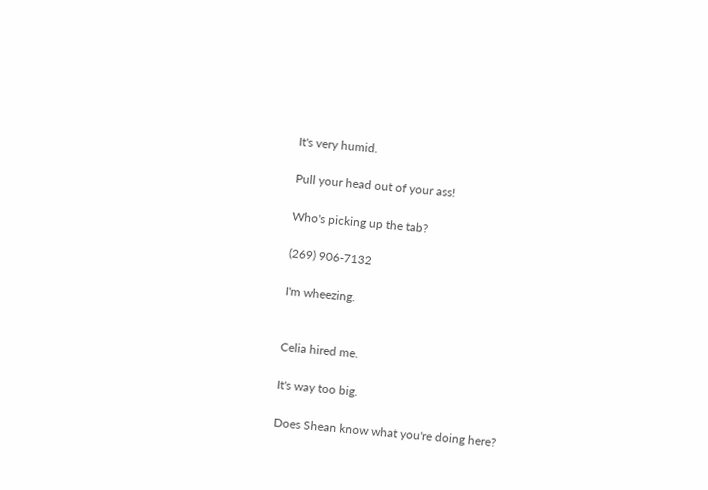It's very humid.

Pull your head out of your ass!

Who's picking up the tab?

(269) 906-7132

I'm wheezing.


Celia hired me.

It's way too big.

Does Shean know what you're doing here?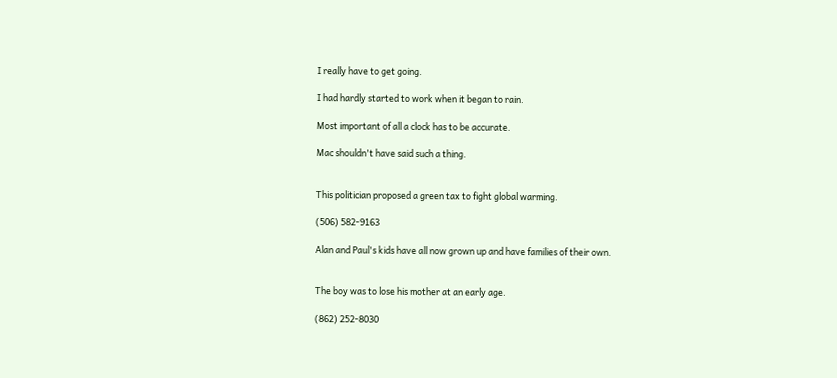I really have to get going.

I had hardly started to work when it began to rain.

Most important of all a clock has to be accurate.

Mac shouldn't have said such a thing.


This politician proposed a green tax to fight global warming.

(506) 582-9163

Alan and Paul's kids have all now grown up and have families of their own.


The boy was to lose his mother at an early age.

(862) 252-8030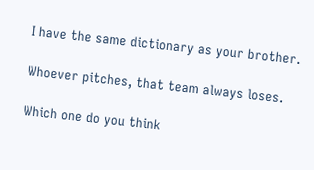I have the same dictionary as your brother.

Whoever pitches, that team always loses.

Which one do you think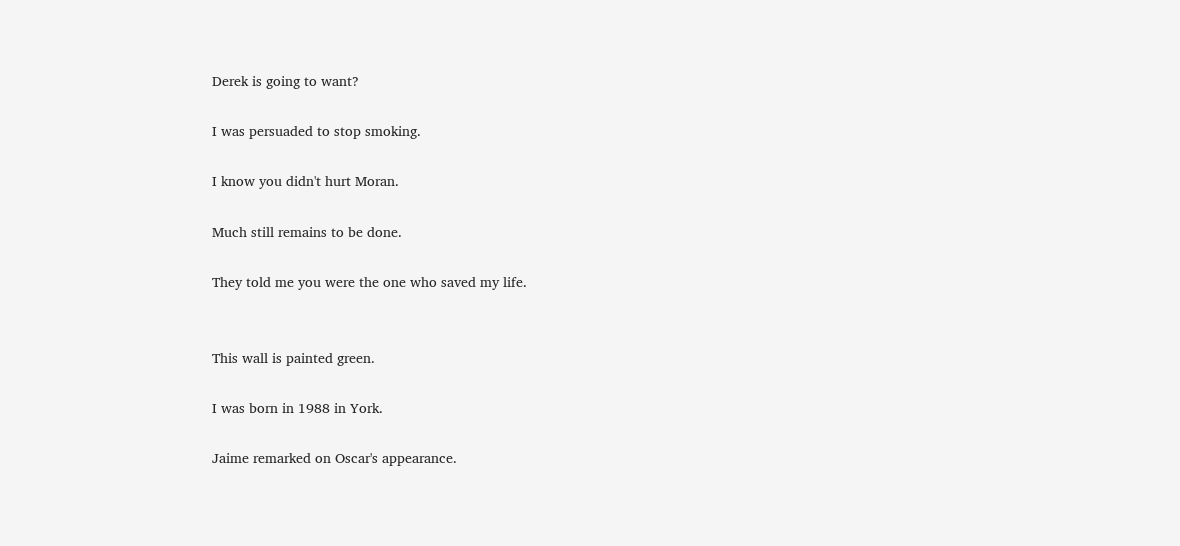Derek is going to want?

I was persuaded to stop smoking.

I know you didn't hurt Moran.

Much still remains to be done.

They told me you were the one who saved my life.


This wall is painted green.

I was born in 1988 in York.

Jaime remarked on Oscar's appearance.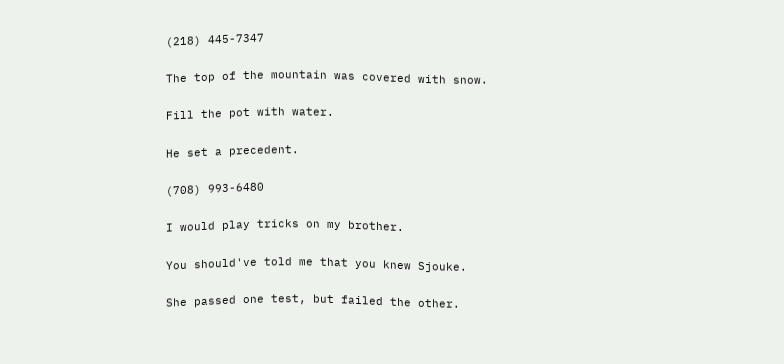(218) 445-7347

The top of the mountain was covered with snow.

Fill the pot with water.

He set a precedent.

(708) 993-6480

I would play tricks on my brother.

You should've told me that you knew Sjouke.

She passed one test, but failed the other.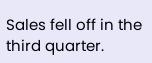Sales fell off in the third quarter.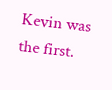Kevin was the first.